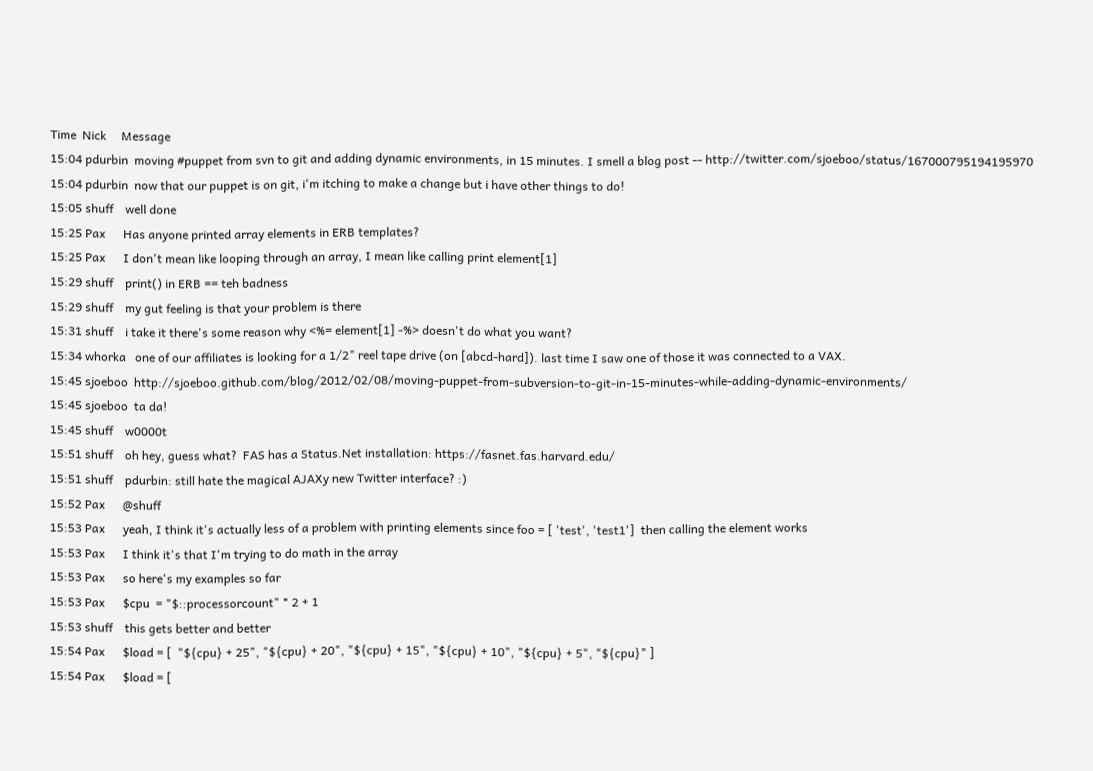Time  Nick     Message
15:04 pdurbin  moving #puppet from svn to git and adding dynamic environments, in 15 minutes. I smell a blog post -- http://twitter.com/sjoeboo/status/167000795194195970
15:04 pdurbin  now that our puppet is on git, i'm itching to make a change but i have other things to do!
15:05 shuff    well done
15:25 Pax      Has anyone printed array elements in ERB templates?
15:25 Pax      I don't mean like looping through an array, I mean like calling print element[1]
15:29 shuff    print() in ERB == teh badness
15:29 shuff    my gut feeling is that your problem is there
15:31 shuff    i take it there's some reason why <%= element[1] -%> doesn't do what you want?
15:34 whorka   one of our affiliates is looking for a 1/2" reel tape drive (on [abcd-hard]). last time I saw one of those it was connected to a VAX.
15:45 sjoeboo  http://sjoeboo.github.com/blog/2012/02/08/moving-puppet-from-subversion-to-git-in-15-minutes-while-adding-dynamic-environments/
15:45 sjoeboo  ta da!
15:45 shuff    w0000t
15:51 shuff    oh hey, guess what?  FAS has a Status.Net installation: https://fasnet.fas.harvard.edu/
15:51 shuff    pdurbin: still hate the magical AJAXy new Twitter interface? :)
15:52 Pax      @shuff
15:53 Pax      yeah, I think it's actually less of a problem with printing elements since foo = [ 'test', 'test1']  then calling the element works
15:53 Pax      I think it's that I'm trying to do math in the array
15:53 Pax      so here's my examples so far
15:53 Pax      $cpu  = "$::processorcount" * 2 + 1
15:53 shuff    this gets better and better
15:54 Pax      $load = [  "${cpu} + 25", "${cpu} + 20", "${cpu} + 15", "${cpu} + 10", "${cpu} + 5", "${cpu}" ]
15:54 Pax      $load = [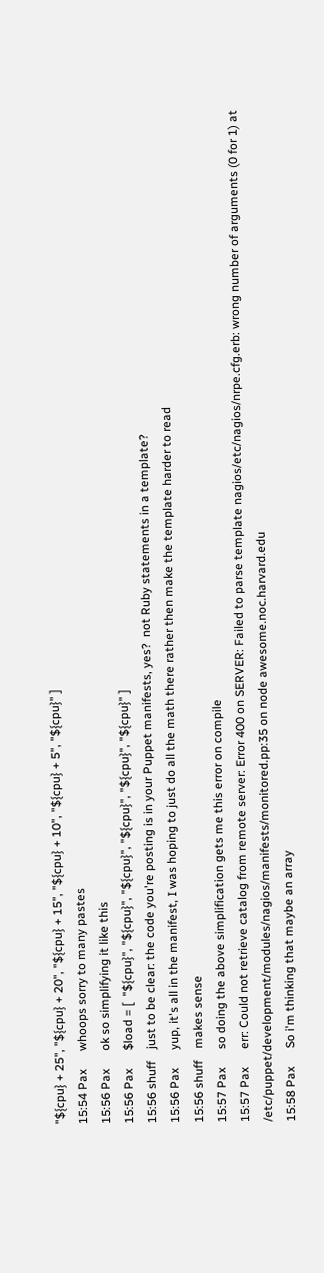"${cpu} + 25", "${cpu} + 20", "${cpu} + 15", "${cpu} + 10", "${cpu} + 5", "${cpu}" ]
15:54 Pax      whoops sorry to many pastes
15:56 Pax      ok so simplifying it like this
15:56 Pax      $load = [  "${cpu}", "${cpu}", "${cpu}", "${cpu}", "${cpu}", "${cpu}" ]
15:56 shuff    just to be clear: the code you're posting is in your Puppet manifests, yes?  not Ruby statements in a template?
15:56 Pax      yup, it's all in the manifest, I was hoping to just do all the math there rather then make the template harder to read
15:56 shuff    makes sense
15:57 Pax      so doing the above simplification gets me this error on compile
15:57 Pax      err: Could not retrieve catalog from remote server: Error 400 on SERVER: Failed to parse template nagios/etc/nagios/nrpe.cfg.erb: wrong number of arguments (0 for 1) at /etc/puppet/development/modules/nagios/manifests/monitored.pp:35 on node awesome.noc.harvard.edu
15:58 Pax      So i'm thinking that maybe an array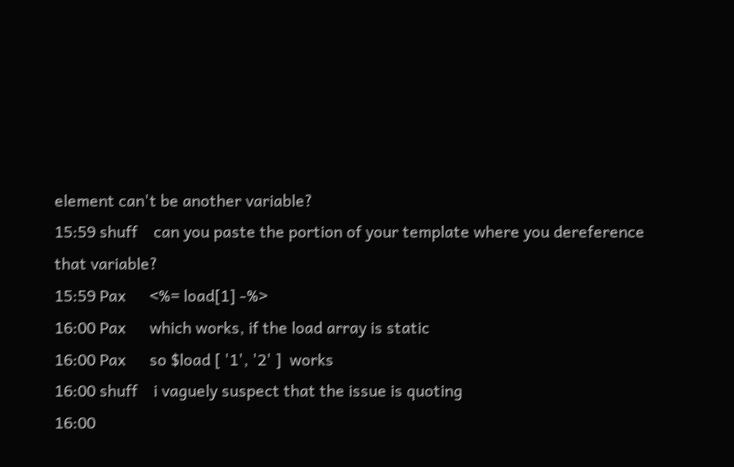element can't be another variable?
15:59 shuff    can you paste the portion of your template where you dereference that variable?
15:59 Pax      <%= load[1] -%>
16:00 Pax      which works, if the load array is static
16:00 Pax      so $load [ '1', '2' ]  works
16:00 shuff    i vaguely suspect that the issue is quoting
16:00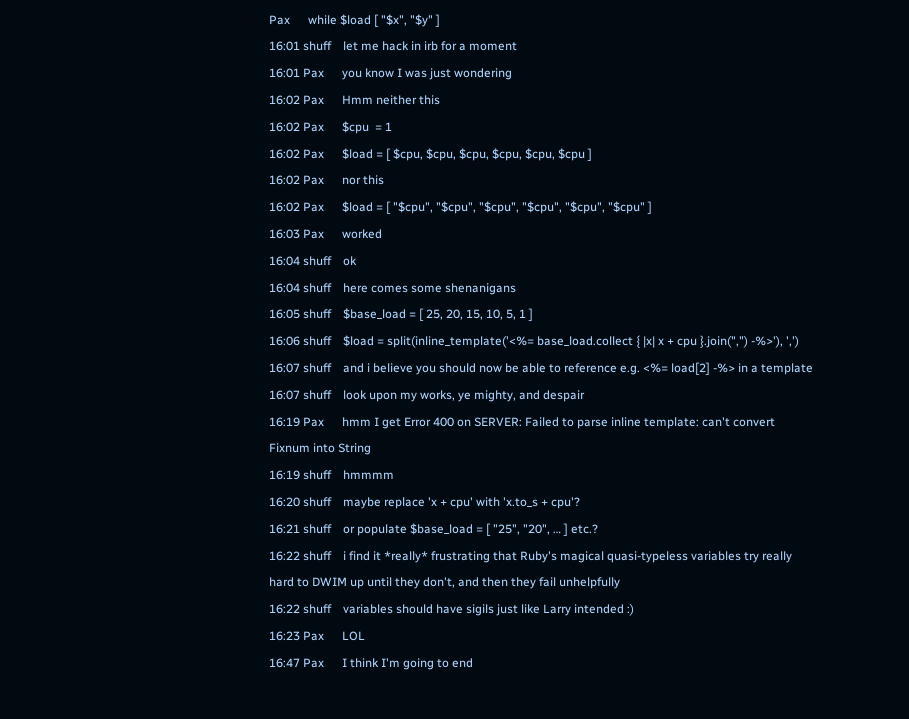Pax      while $load [ "$x", "$y" ]
16:01 shuff    let me hack in irb for a moment
16:01 Pax      you know I was just wondering
16:02 Pax      Hmm neither this
16:02 Pax      $cpu  = 1
16:02 Pax      $load = [ $cpu, $cpu, $cpu, $cpu, $cpu, $cpu ]
16:02 Pax      nor this
16:02 Pax      $load = [ "$cpu", "$cpu", "$cpu", "$cpu", "$cpu", "$cpu" ]
16:03 Pax      worked
16:04 shuff    ok
16:04 shuff    here comes some shenanigans
16:05 shuff    $base_load = [ 25, 20, 15, 10, 5, 1 ]
16:06 shuff    $load = split(inline_template('<%= base_load.collect { |x| x + cpu }.join(",") -%>'), ',')
16:07 shuff    and i believe you should now be able to reference e.g. <%= load[2] -%> in a template
16:07 shuff    look upon my works, ye mighty, and despair
16:19 Pax      hmm I get Error 400 on SERVER: Failed to parse inline template: can't convert Fixnum into String
16:19 shuff    hmmmm
16:20 shuff    maybe replace 'x + cpu' with 'x.to_s + cpu'?
16:21 shuff    or populate $base_load = [ "25", "20", … ] etc.?
16:22 shuff    i find it *really* frustrating that Ruby's magical quasi-typeless variables try really hard to DWIM up until they don't, and then they fail unhelpfully
16:22 shuff    variables should have sigils just like Larry intended :)
16:23 Pax      LOL
16:47 Pax      I think I'm going to end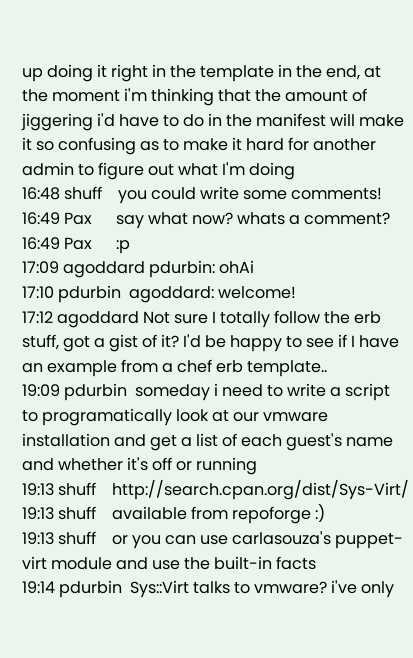up doing it right in the template in the end, at the moment i'm thinking that the amount of jiggering i'd have to do in the manifest will make it so confusing as to make it hard for another admin to figure out what I'm doing
16:48 shuff    you could write some comments!
16:49 Pax      say what now? whats a comment?
16:49 Pax      :p
17:09 agoddard pdurbin: ohAi
17:10 pdurbin  agoddard: welcome!
17:12 agoddard Not sure I totally follow the erb stuff, got a gist of it? I'd be happy to see if I have an example from a chef erb template..
19:09 pdurbin  someday i need to write a script to programatically look at our vmware installation and get a list of each guest's name and whether it's off or running
19:13 shuff    http://search.cpan.org/dist/Sys-Virt/
19:13 shuff    available from repoforge :)
19:13 shuff    or you can use carlasouza's puppet-virt module and use the built-in facts
19:14 pdurbin  Sys::Virt talks to vmware? i've only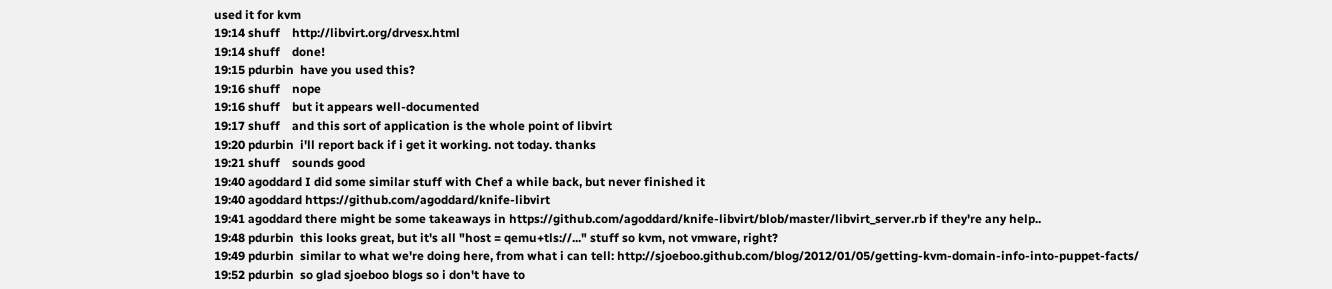used it for kvm
19:14 shuff    http://libvirt.org/drvesx.html
19:14 shuff    done!
19:15 pdurbin  have you used this?
19:16 shuff    nope
19:16 shuff    but it appears well-documented
19:17 shuff    and this sort of application is the whole point of libvirt
19:20 pdurbin  i'll report back if i get it working. not today. thanks
19:21 shuff    sounds good
19:40 agoddard I did some similar stuff with Chef a while back, but never finished it
19:40 agoddard https://github.com/agoddard/knife-libvirt
19:41 agoddard there might be some takeaways in https://github.com/agoddard/knife-libvirt/blob/master/libvirt_server.rb if they're any help..
19:48 pdurbin  this looks great, but it's all "host = qemu+tls://..." stuff so kvm, not vmware, right?
19:49 pdurbin  similar to what we're doing here, from what i can tell: http://sjoeboo.github.com/blog/2012/01/05/getting-kvm-domain-info-into-puppet-facts/
19:52 pdurbin  so glad sjoeboo blogs so i don't have to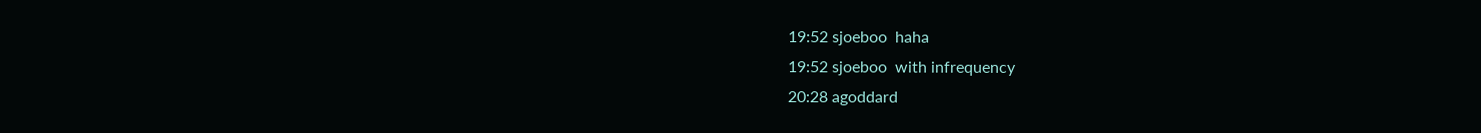19:52 sjoeboo  haha
19:52 sjoeboo  with infrequency
20:28 agoddard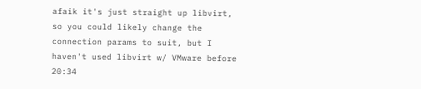afaik it's just straight up libvirt, so you could likely change the connection params to suit, but I haven't used libvirt w/ VMware before
20:34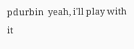pdurbin  yeah, i'll play with it